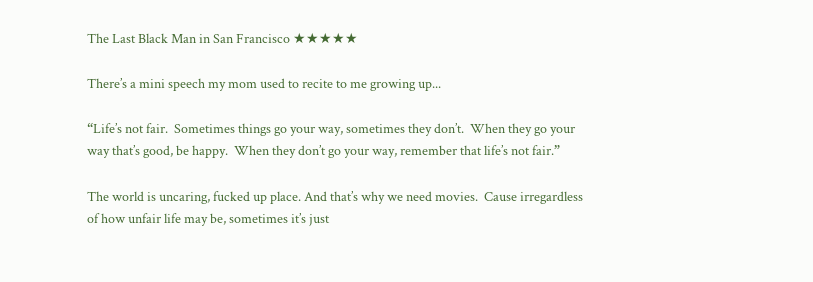The Last Black Man in San Francisco ★★★★★

There’s a mini speech my mom used to recite to me growing up...

“Life’s not fair.  Sometimes things go your way, sometimes they don’t.  When they go your way that’s good, be happy.  When they don’t go your way, remember that life’s not fair.”

The world is uncaring, fucked up place. And that’s why we need movies.  Cause irregardless of how unfair life may be, sometimes it’s just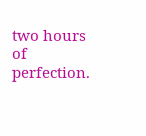two hours of perfection.